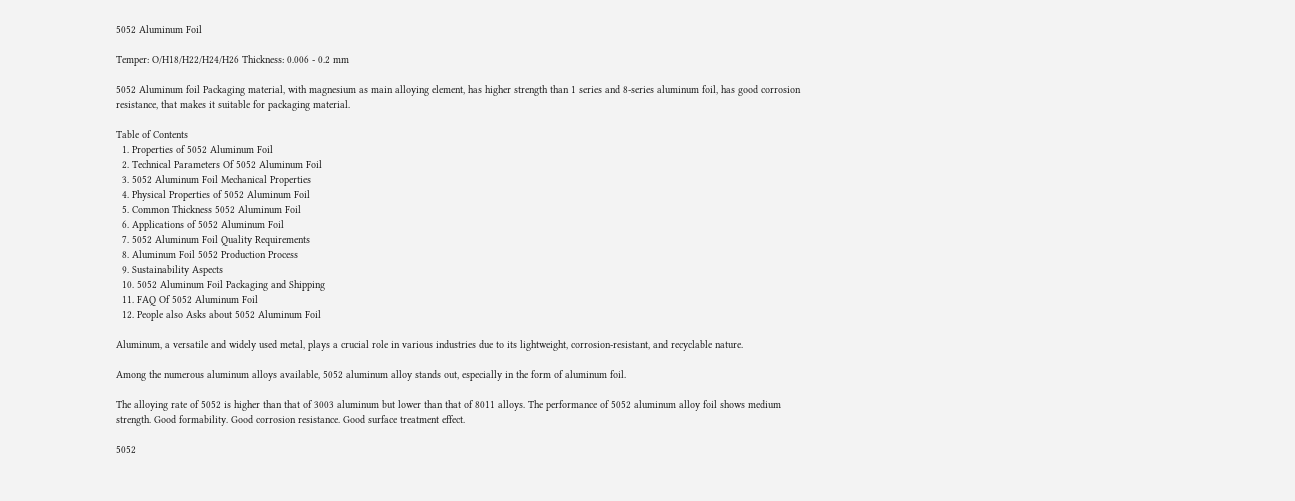5052 Aluminum Foil

Temper: O/H18/H22/H24/H26 Thickness: 0.006 - 0.2 mm

5052 Aluminum foil Packaging material, with magnesium as main alloying element, has higher strength than 1 series and 8-series aluminum foil, has good corrosion resistance, that makes it suitable for packaging material.

Table of Contents
  1. Properties of 5052 Aluminum Foil
  2. Technical Parameters Of 5052 Aluminum Foil
  3. 5052 Aluminum Foil Mechanical Properties
  4. Physical Properties of 5052 Aluminum Foil
  5. Common Thickness 5052 Aluminum Foil
  6. Applications of 5052 Aluminum Foil
  7. 5052 Aluminum Foil Quality Requirements
  8. Aluminum Foil 5052 Production Process
  9. Sustainability Aspects
  10. 5052 Aluminum Foil Packaging and Shipping
  11. FAQ Of 5052 Aluminum Foil
  12. People also Asks about 5052 Aluminum Foil

Aluminum, a versatile and widely used metal, plays a crucial role in various industries due to its lightweight, corrosion-resistant, and recyclable nature.

Among the numerous aluminum alloys available, 5052 aluminum alloy stands out, especially in the form of aluminum foil.

The alloying rate of 5052 is higher than that of 3003 aluminum but lower than that of 8011 alloys. The performance of 5052 aluminum alloy foil shows medium strength. Good formability. Good corrosion resistance. Good surface treatment effect.

5052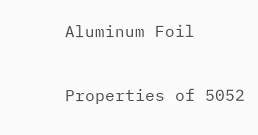Aluminum Foil

Properties of 5052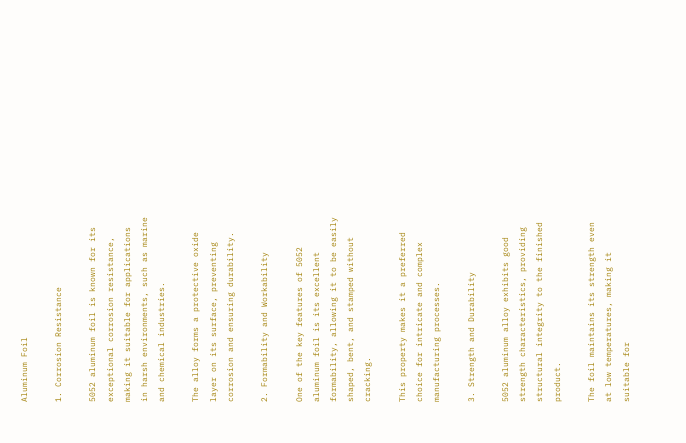Aluminum Foil

1. Corrosion Resistance

5052 aluminum foil is known for its exceptional corrosion resistance, making it suitable for applications in harsh environments, such as marine and chemical industries.

The alloy forms a protective oxide layer on its surface, preventing corrosion and ensuring durability.

2. Formability and Workability

One of the key features of 5052 aluminum foil is its excellent formability, allowing it to be easily shaped, bent, and stamped without cracking.

This property makes it a preferred choice for intricate and complex manufacturing processes.

3. Strength and Durability

5052 aluminum alloy exhibits good strength characteristics, providing structural integrity to the finished product.

The foil maintains its strength even at low temperatures, making it suitable for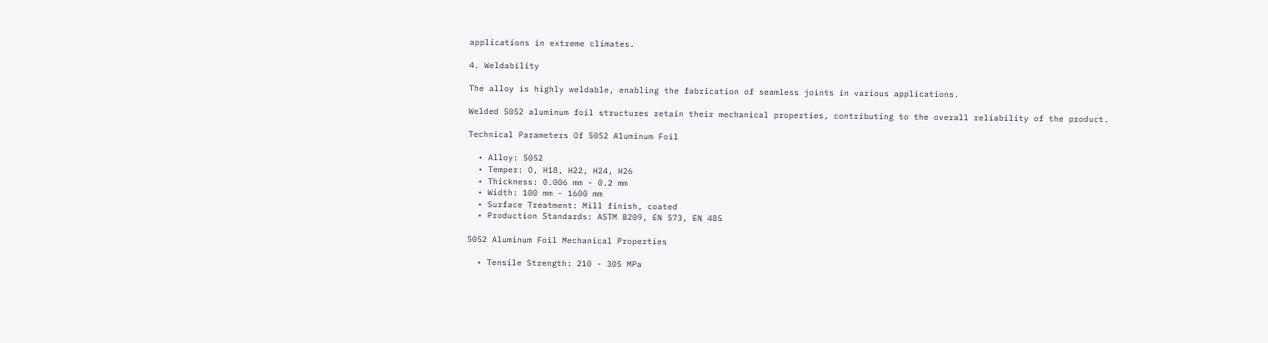applications in extreme climates.

4. Weldability

The alloy is highly weldable, enabling the fabrication of seamless joints in various applications.

Welded 5052 aluminum foil structures retain their mechanical properties, contributing to the overall reliability of the product.

Technical Parameters Of 5052 Aluminum Foil

  • Alloy: 5052
  • Temper: O, H18, H22, H24, H26
  • Thickness: 0.006 mm - 0.2 mm
  • Width: 100 mm - 1600 mm
  • Surface Treatment: Mill finish, coated
  • Production Standards: ASTM B209, EN 573, EN 485

5052 Aluminum Foil Mechanical Properties

  • Tensile Strength: 210 - 305 MPa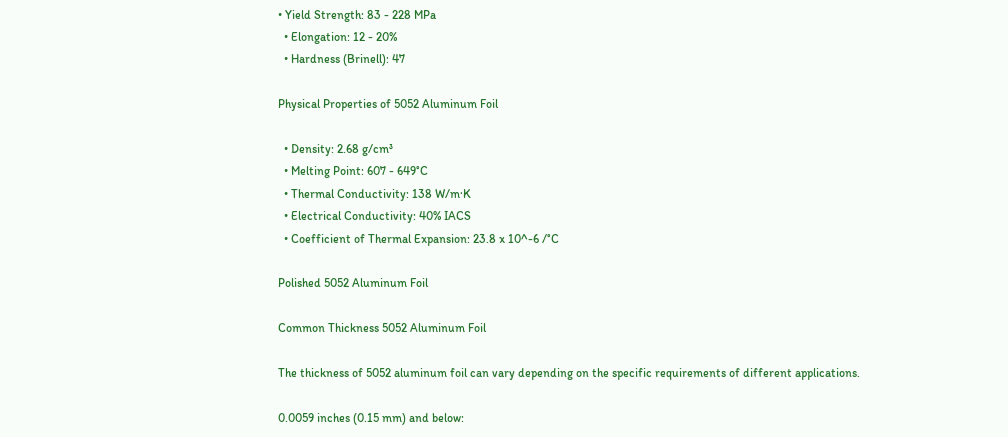• Yield Strength: 83 - 228 MPa
  • Elongation: 12 - 20%
  • Hardness (Brinell): 47

Physical Properties of 5052 Aluminum Foil

  • Density: 2.68 g/cm³
  • Melting Point: 607 - 649°C
  • Thermal Conductivity: 138 W/m·K
  • Electrical Conductivity: 40% IACS
  • Coefficient of Thermal Expansion: 23.8 x 10^-6 /°C

Polished 5052 Aluminum Foil

Common Thickness 5052 Aluminum Foil

The thickness of 5052 aluminum foil can vary depending on the specific requirements of different applications.

0.0059 inches (0.15 mm) and below: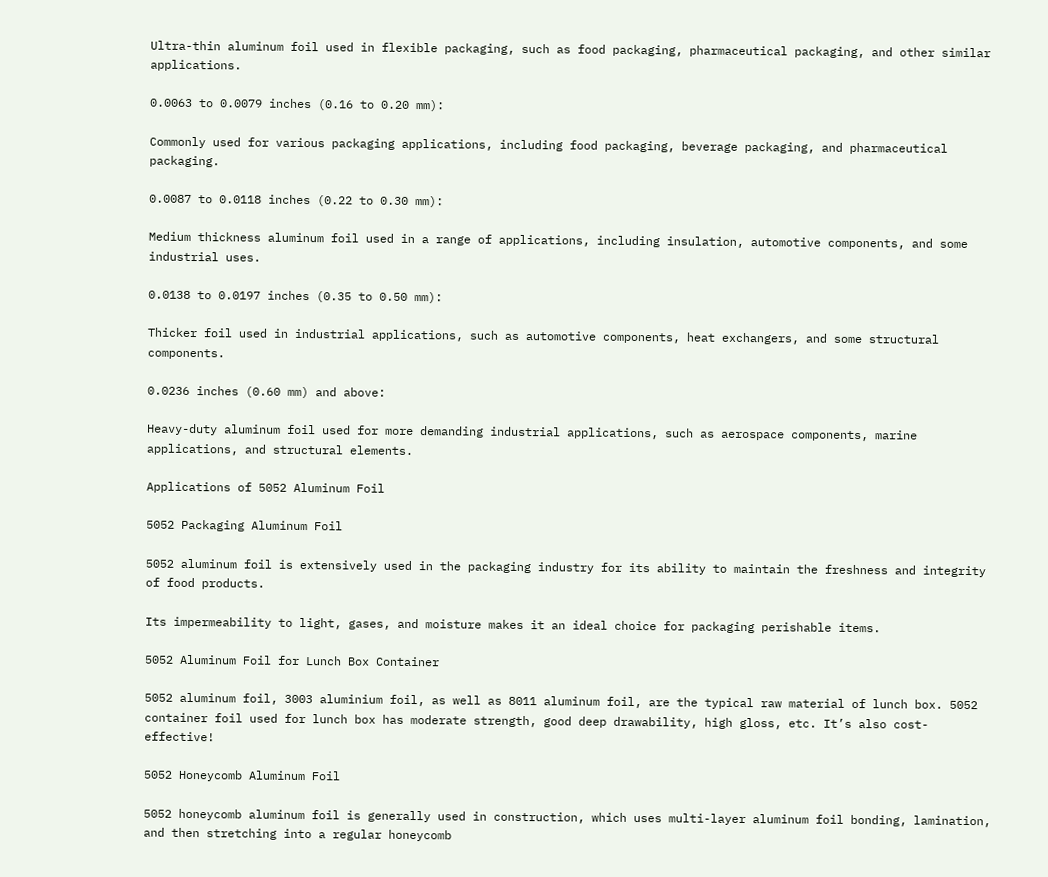Ultra-thin aluminum foil used in flexible packaging, such as food packaging, pharmaceutical packaging, and other similar applications.

0.0063 to 0.0079 inches (0.16 to 0.20 mm):

Commonly used for various packaging applications, including food packaging, beverage packaging, and pharmaceutical packaging.

0.0087 to 0.0118 inches (0.22 to 0.30 mm):

Medium thickness aluminum foil used in a range of applications, including insulation, automotive components, and some industrial uses.

0.0138 to 0.0197 inches (0.35 to 0.50 mm):

Thicker foil used in industrial applications, such as automotive components, heat exchangers, and some structural components.

0.0236 inches (0.60 mm) and above:

Heavy-duty aluminum foil used for more demanding industrial applications, such as aerospace components, marine applications, and structural elements.

Applications of 5052 Aluminum Foil

5052 Packaging Aluminum Foil

5052 aluminum foil is extensively used in the packaging industry for its ability to maintain the freshness and integrity of food products.

Its impermeability to light, gases, and moisture makes it an ideal choice for packaging perishable items.

5052 Aluminum Foil for Lunch Box Container

5052 aluminum foil, 3003 aluminium foil, as well as 8011 aluminum foil, are the typical raw material of lunch box. 5052 container foil used for lunch box has moderate strength, good deep drawability, high gloss, etc. It’s also cost-effective!

5052 Honeycomb Aluminum Foil

5052 honeycomb aluminum foil is generally used in construction, which uses multi-layer aluminum foil bonding, lamination, and then stretching into a regular honeycomb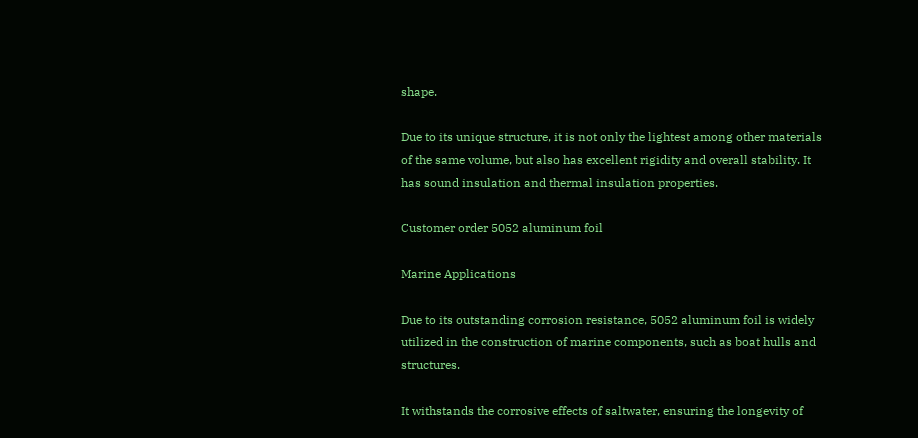shape.

Due to its unique structure, it is not only the lightest among other materials of the same volume, but also has excellent rigidity and overall stability. It has sound insulation and thermal insulation properties.

Customer order 5052 aluminum foil

Marine Applications

Due to its outstanding corrosion resistance, 5052 aluminum foil is widely utilized in the construction of marine components, such as boat hulls and structures.

It withstands the corrosive effects of saltwater, ensuring the longevity of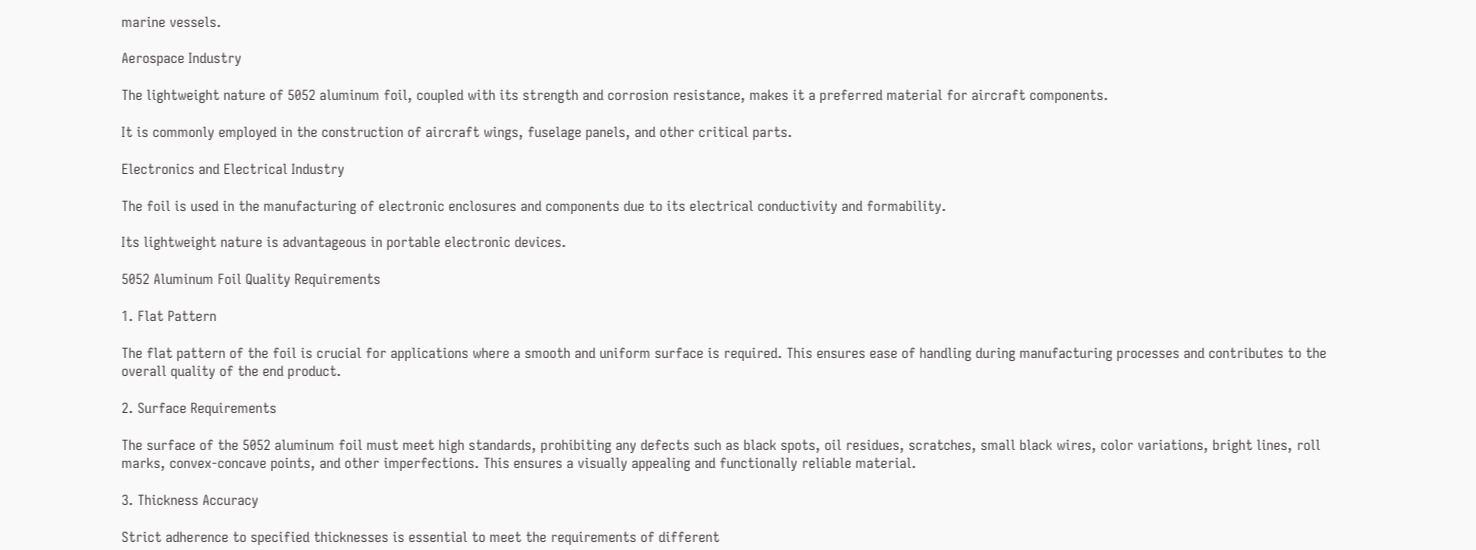marine vessels.

Aerospace Industry

The lightweight nature of 5052 aluminum foil, coupled with its strength and corrosion resistance, makes it a preferred material for aircraft components.

It is commonly employed in the construction of aircraft wings, fuselage panels, and other critical parts.

Electronics and Electrical Industry

The foil is used in the manufacturing of electronic enclosures and components due to its electrical conductivity and formability.

Its lightweight nature is advantageous in portable electronic devices.

5052 Aluminum Foil Quality Requirements

1. Flat Pattern

The flat pattern of the foil is crucial for applications where a smooth and uniform surface is required. This ensures ease of handling during manufacturing processes and contributes to the overall quality of the end product.

2. Surface Requirements

The surface of the 5052 aluminum foil must meet high standards, prohibiting any defects such as black spots, oil residues, scratches, small black wires, color variations, bright lines, roll marks, convex-concave points, and other imperfections. This ensures a visually appealing and functionally reliable material.

3. Thickness Accuracy

Strict adherence to specified thicknesses is essential to meet the requirements of different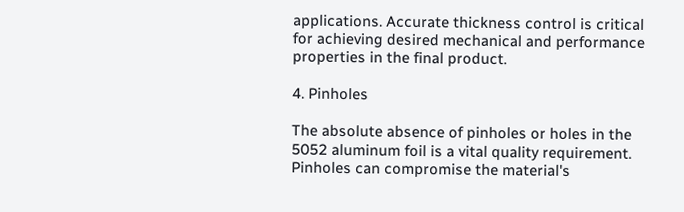applications. Accurate thickness control is critical for achieving desired mechanical and performance properties in the final product.

4. Pinholes

The absolute absence of pinholes or holes in the 5052 aluminum foil is a vital quality requirement. Pinholes can compromise the material's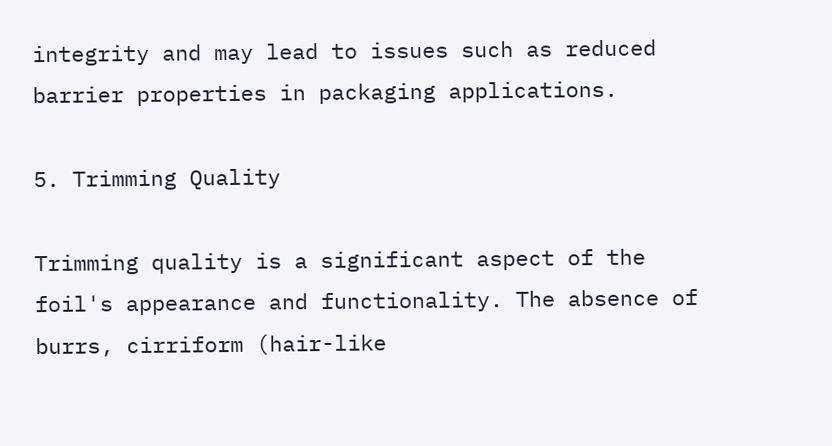integrity and may lead to issues such as reduced barrier properties in packaging applications.

5. Trimming Quality

Trimming quality is a significant aspect of the foil's appearance and functionality. The absence of burrs, cirriform (hair-like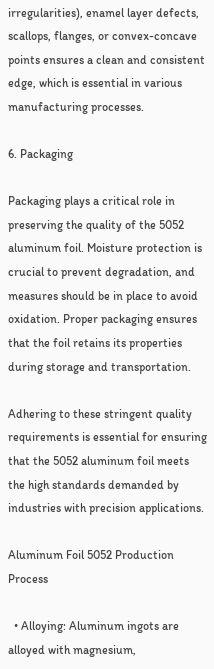irregularities), enamel layer defects, scallops, flanges, or convex-concave points ensures a clean and consistent edge, which is essential in various manufacturing processes.

6. Packaging

Packaging plays a critical role in preserving the quality of the 5052 aluminum foil. Moisture protection is crucial to prevent degradation, and measures should be in place to avoid oxidation. Proper packaging ensures that the foil retains its properties during storage and transportation.

Adhering to these stringent quality requirements is essential for ensuring that the 5052 aluminum foil meets the high standards demanded by industries with precision applications.

Aluminum Foil 5052 Production Process

  • Alloying: Aluminum ingots are alloyed with magnesium,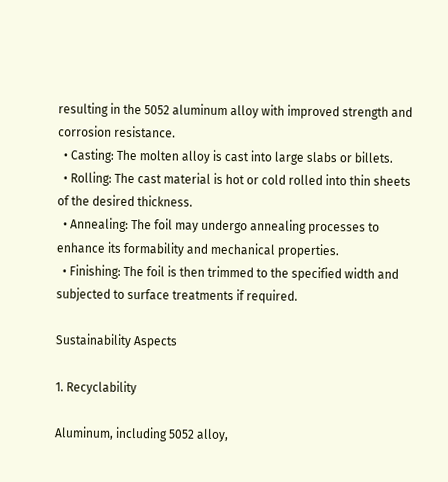resulting in the 5052 aluminum alloy with improved strength and corrosion resistance.
  • Casting: The molten alloy is cast into large slabs or billets.
  • Rolling: The cast material is hot or cold rolled into thin sheets of the desired thickness.
  • Annealing: The foil may undergo annealing processes to enhance its formability and mechanical properties.
  • Finishing: The foil is then trimmed to the specified width and subjected to surface treatments if required.

Sustainability Aspects

1. Recyclability

Aluminum, including 5052 alloy,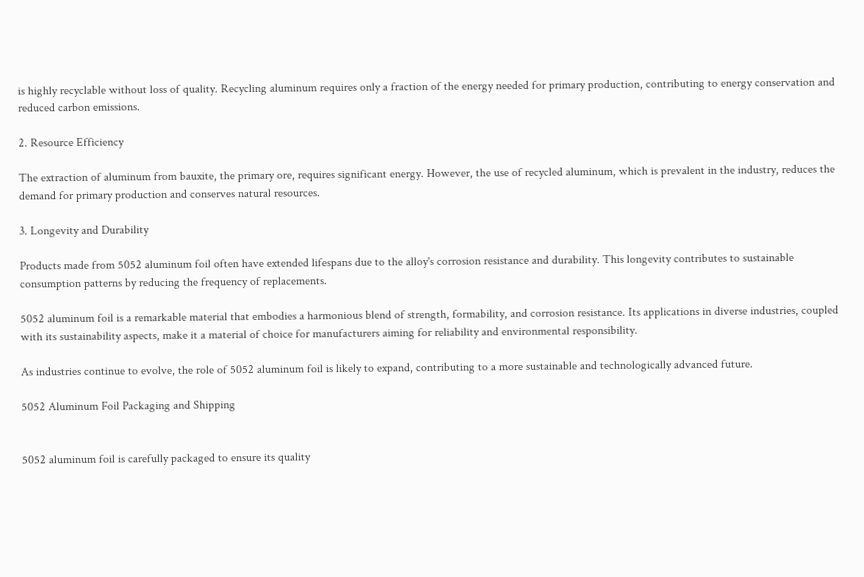is highly recyclable without loss of quality. Recycling aluminum requires only a fraction of the energy needed for primary production, contributing to energy conservation and reduced carbon emissions.

2. Resource Efficiency

The extraction of aluminum from bauxite, the primary ore, requires significant energy. However, the use of recycled aluminum, which is prevalent in the industry, reduces the demand for primary production and conserves natural resources.

3. Longevity and Durability

Products made from 5052 aluminum foil often have extended lifespans due to the alloy's corrosion resistance and durability. This longevity contributes to sustainable consumption patterns by reducing the frequency of replacements.

5052 aluminum foil is a remarkable material that embodies a harmonious blend of strength, formability, and corrosion resistance. Its applications in diverse industries, coupled with its sustainability aspects, make it a material of choice for manufacturers aiming for reliability and environmental responsibility.

As industries continue to evolve, the role of 5052 aluminum foil is likely to expand, contributing to a more sustainable and technologically advanced future.

5052 Aluminum Foil Packaging and Shipping


5052 aluminum foil is carefully packaged to ensure its quality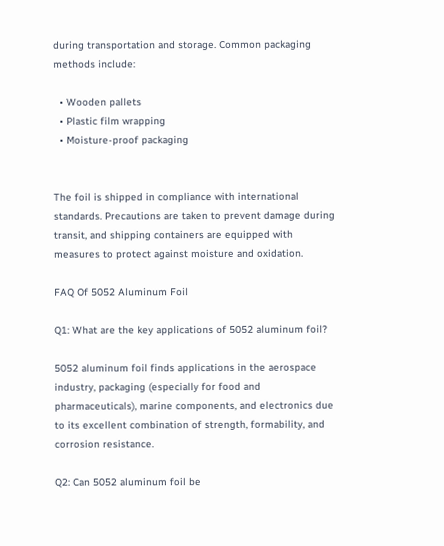during transportation and storage. Common packaging methods include:

  • Wooden pallets
  • Plastic film wrapping
  • Moisture-proof packaging


The foil is shipped in compliance with international standards. Precautions are taken to prevent damage during transit, and shipping containers are equipped with measures to protect against moisture and oxidation.

FAQ Of 5052 Aluminum Foil

Q1: What are the key applications of 5052 aluminum foil?

5052 aluminum foil finds applications in the aerospace industry, packaging (especially for food and pharmaceuticals), marine components, and electronics due to its excellent combination of strength, formability, and corrosion resistance.

Q2: Can 5052 aluminum foil be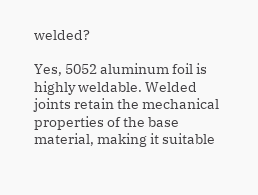welded?

Yes, 5052 aluminum foil is highly weldable. Welded joints retain the mechanical properties of the base material, making it suitable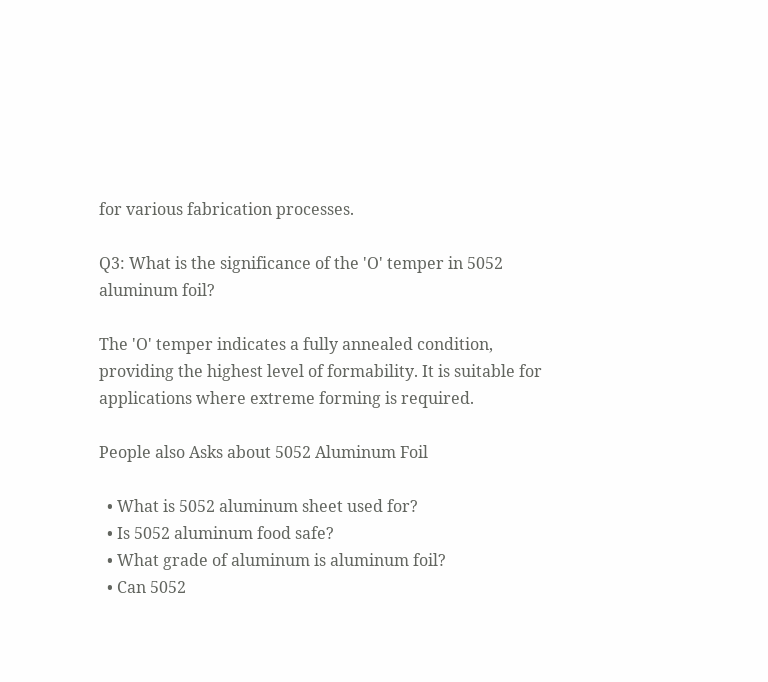for various fabrication processes.

Q3: What is the significance of the 'O' temper in 5052 aluminum foil?

The 'O' temper indicates a fully annealed condition, providing the highest level of formability. It is suitable for applications where extreme forming is required.

People also Asks about 5052 Aluminum Foil

  • What is 5052 aluminum sheet used for?
  • Is 5052 aluminum food safe?
  • What grade of aluminum is aluminum foil?
  • Can 5052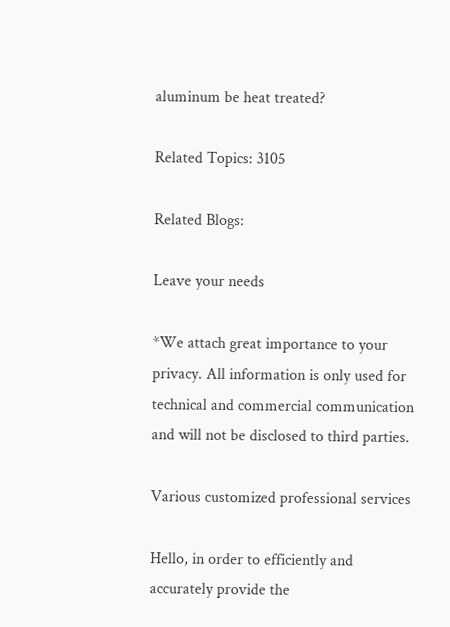aluminum be heat treated?

Related Topics: 3105

Related Blogs:

Leave your needs

*We attach great importance to your privacy. All information is only used for technical and commercial communication and will not be disclosed to third parties.

Various customized professional services

Hello, in order to efficiently and accurately provide the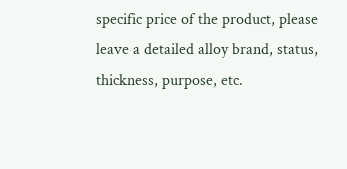specific price of the product, please leave a detailed alloy brand, status, thickness, purpose, etc.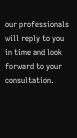our professionals will reply to you in time and look forward to your consultation.